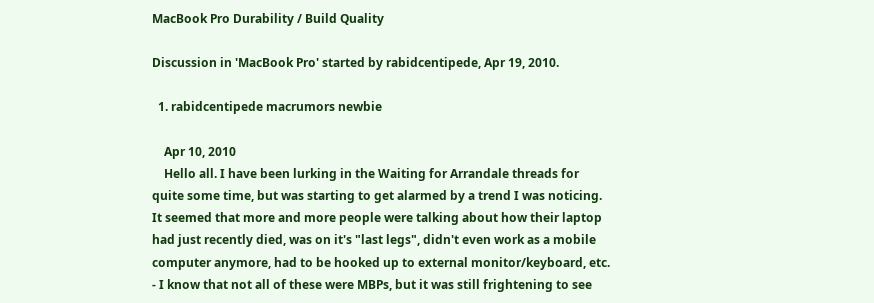MacBook Pro Durability / Build Quality

Discussion in 'MacBook Pro' started by rabidcentipede, Apr 19, 2010.

  1. rabidcentipede macrumors newbie

    Apr 10, 2010
    Hello all. I have been lurking in the Waiting for Arrandale threads for quite some time, but was starting to get alarmed by a trend I was noticing. It seemed that more and more people were talking about how their laptop had just recently died, was on it's "last legs", didn't even work as a mobile computer anymore, had to be hooked up to external monitor/keyboard, etc. - I know that not all of these were MBPs, but it was still frightening to see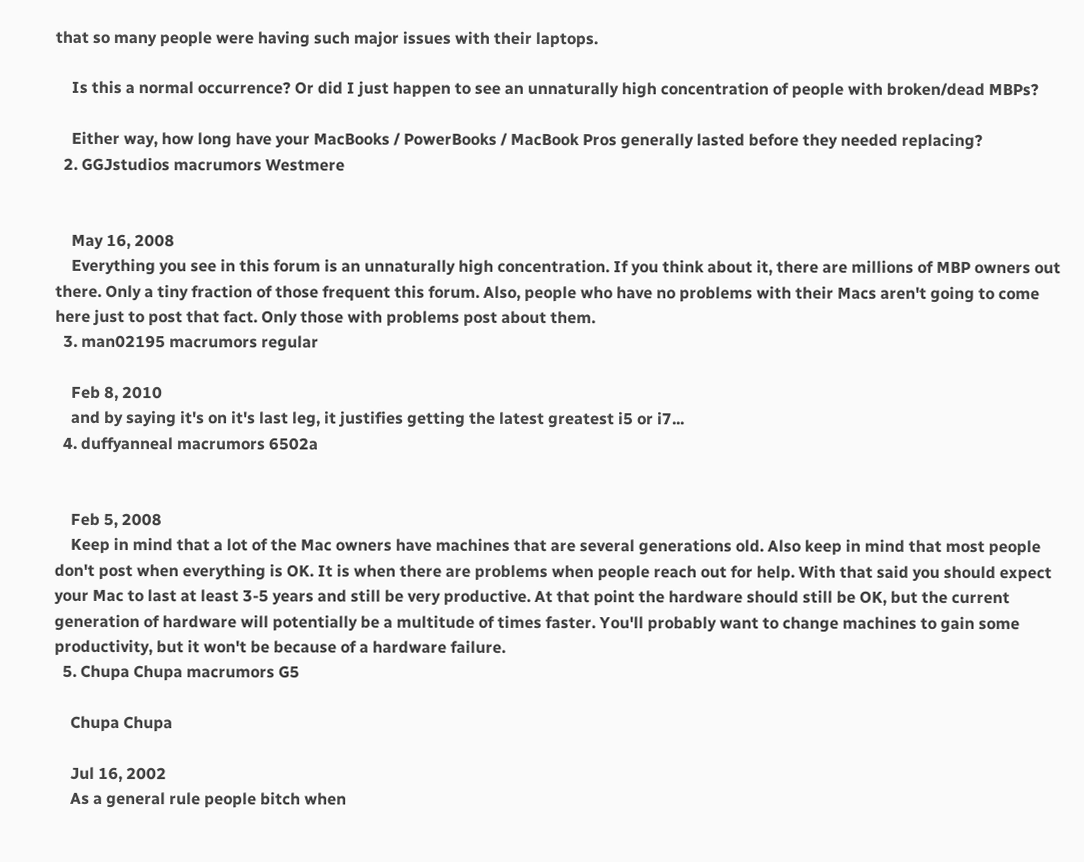that so many people were having such major issues with their laptops.

    Is this a normal occurrence? Or did I just happen to see an unnaturally high concentration of people with broken/dead MBPs?

    Either way, how long have your MacBooks / PowerBooks / MacBook Pros generally lasted before they needed replacing?
  2. GGJstudios macrumors Westmere


    May 16, 2008
    Everything you see in this forum is an unnaturally high concentration. If you think about it, there are millions of MBP owners out there. Only a tiny fraction of those frequent this forum. Also, people who have no problems with their Macs aren't going to come here just to post that fact. Only those with problems post about them.
  3. man02195 macrumors regular

    Feb 8, 2010
    and by saying it's on it's last leg, it justifies getting the latest greatest i5 or i7...
  4. duffyanneal macrumors 6502a


    Feb 5, 2008
    Keep in mind that a lot of the Mac owners have machines that are several generations old. Also keep in mind that most people don't post when everything is OK. It is when there are problems when people reach out for help. With that said you should expect your Mac to last at least 3-5 years and still be very productive. At that point the hardware should still be OK, but the current generation of hardware will potentially be a multitude of times faster. You'll probably want to change machines to gain some productivity, but it won't be because of a hardware failure.
  5. Chupa Chupa macrumors G5

    Chupa Chupa

    Jul 16, 2002
    As a general rule people bitch when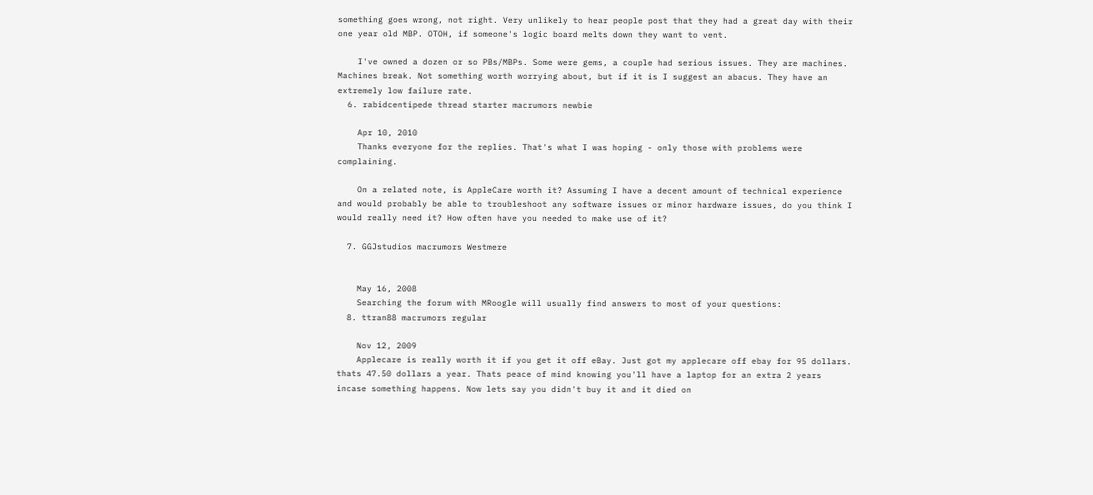something goes wrong, not right. Very unlikely to hear people post that they had a great day with their one year old MBP. OTOH, if someone's logic board melts down they want to vent.

    I've owned a dozen or so PBs/MBPs. Some were gems, a couple had serious issues. They are machines. Machines break. Not something worth worrying about, but if it is I suggest an abacus. They have an extremely low failure rate.
  6. rabidcentipede thread starter macrumors newbie

    Apr 10, 2010
    Thanks everyone for the replies. That's what I was hoping - only those with problems were complaining.

    On a related note, is AppleCare worth it? Assuming I have a decent amount of technical experience and would probably be able to troubleshoot any software issues or minor hardware issues, do you think I would really need it? How often have you needed to make use of it?

  7. GGJstudios macrumors Westmere


    May 16, 2008
    Searching the forum with MRoogle will usually find answers to most of your questions:
  8. ttran88 macrumors regular

    Nov 12, 2009
    Applecare is really worth it if you get it off eBay. Just got my applecare off ebay for 95 dollars. thats 47.50 dollars a year. Thats peace of mind knowing you'll have a laptop for an extra 2 years incase something happens. Now lets say you didn't buy it and it died on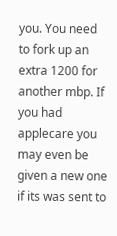you. You need to fork up an extra 1200 for another mbp. If you had applecare you may even be given a new one if its was sent to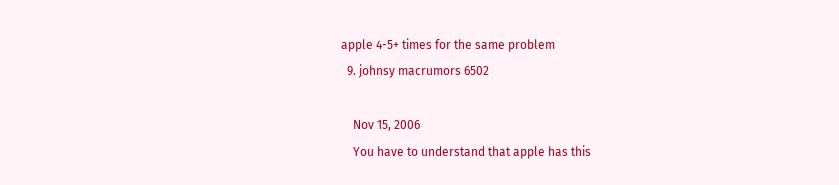apple 4-5+ times for the same problem
  9. johnsy macrumors 6502

    Nov 15, 2006
    You have to understand that apple has this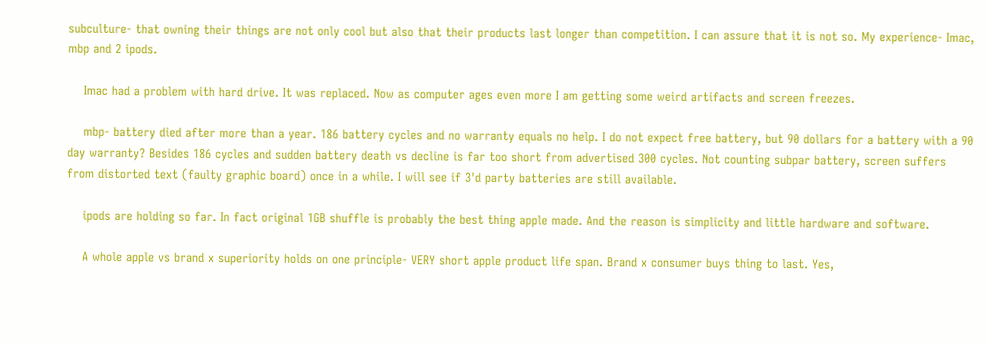subculture- that owning their things are not only cool but also that their products last longer than competition. I can assure that it is not so. My experience- Imac, mbp and 2 ipods.

    Imac had a problem with hard drive. It was replaced. Now as computer ages even more I am getting some weird artifacts and screen freezes.

    mbp- battery died after more than a year. 186 battery cycles and no warranty equals no help. I do not expect free battery, but 90 dollars for a battery with a 90 day warranty? Besides 186 cycles and sudden battery death vs decline is far too short from advertised 300 cycles. Not counting subpar battery, screen suffers from distorted text (faulty graphic board) once in a while. I will see if 3'd party batteries are still available.

    ipods are holding so far. In fact original 1GB shuffle is probably the best thing apple made. And the reason is simplicity and little hardware and software.

    A whole apple vs brand x superiority holds on one principle- VERY short apple product life span. Brand x consumer buys thing to last. Yes,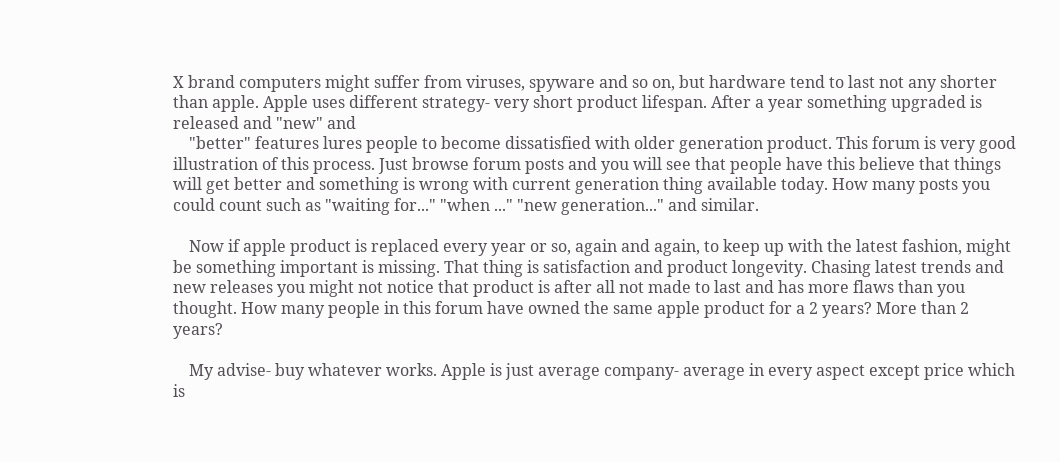X brand computers might suffer from viruses, spyware and so on, but hardware tend to last not any shorter than apple. Apple uses different strategy- very short product lifespan. After a year something upgraded is released and "new" and
    "better" features lures people to become dissatisfied with older generation product. This forum is very good illustration of this process. Just browse forum posts and you will see that people have this believe that things will get better and something is wrong with current generation thing available today. How many posts you could count such as "waiting for..." "when ..." "new generation..." and similar.

    Now if apple product is replaced every year or so, again and again, to keep up with the latest fashion, might be something important is missing. That thing is satisfaction and product longevity. Chasing latest trends and new releases you might not notice that product is after all not made to last and has more flaws than you thought. How many people in this forum have owned the same apple product for a 2 years? More than 2 years?

    My advise- buy whatever works. Apple is just average company- average in every aspect except price which is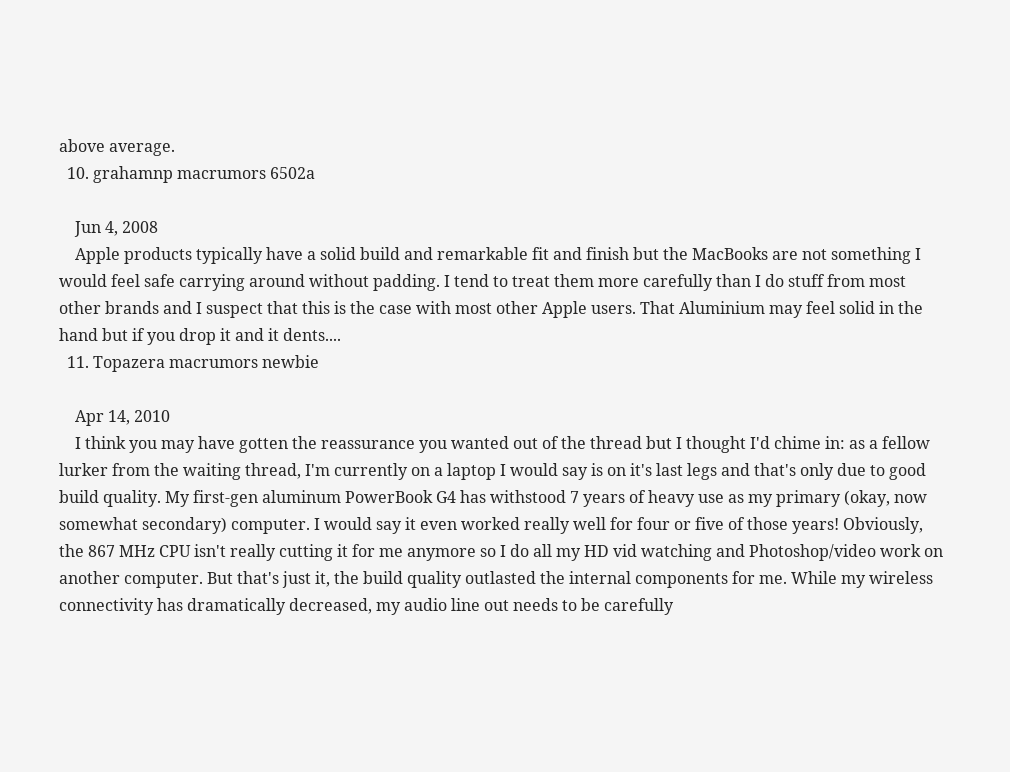above average.
  10. grahamnp macrumors 6502a

    Jun 4, 2008
    Apple products typically have a solid build and remarkable fit and finish but the MacBooks are not something I would feel safe carrying around without padding. I tend to treat them more carefully than I do stuff from most other brands and I suspect that this is the case with most other Apple users. That Aluminium may feel solid in the hand but if you drop it and it dents....
  11. Topazera macrumors newbie

    Apr 14, 2010
    I think you may have gotten the reassurance you wanted out of the thread but I thought I'd chime in: as a fellow lurker from the waiting thread, I'm currently on a laptop I would say is on it's last legs and that's only due to good build quality. My first-gen aluminum PowerBook G4 has withstood 7 years of heavy use as my primary (okay, now somewhat secondary) computer. I would say it even worked really well for four or five of those years! Obviously, the 867 MHz CPU isn't really cutting it for me anymore so I do all my HD vid watching and Photoshop/video work on another computer. But that's just it, the build quality outlasted the internal components for me. While my wireless connectivity has dramatically decreased, my audio line out needs to be carefully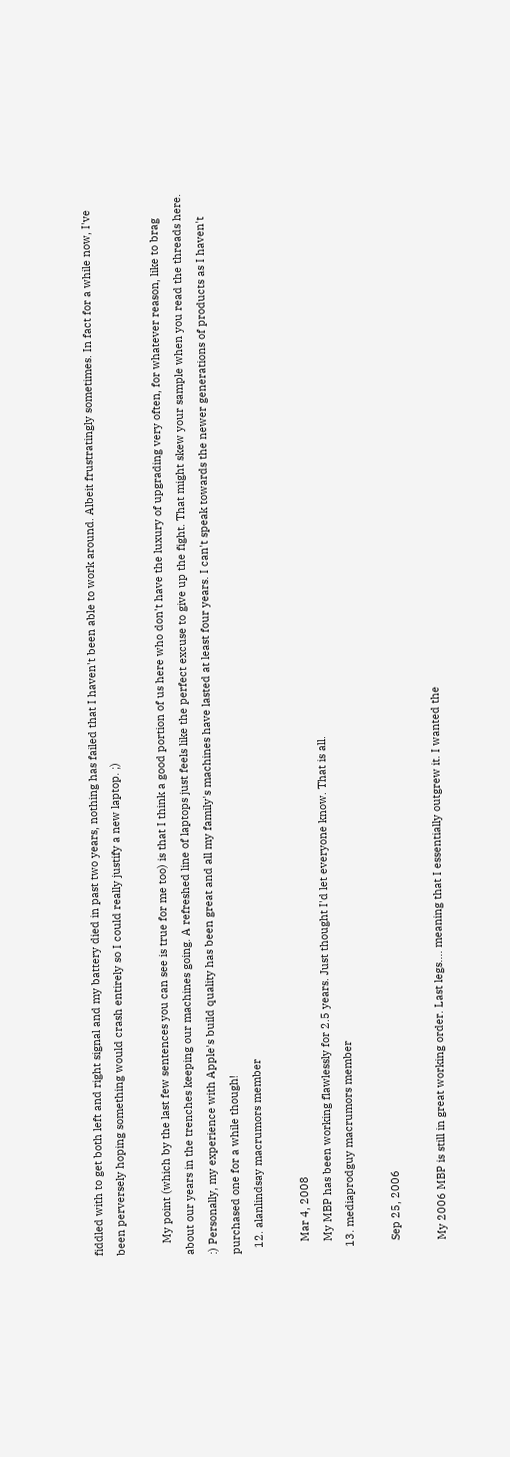fiddled with to get both left and right signal and my battery died in past two years, nothing has failed that I haven't been able to work around. Albeit frustratingly sometimes. In fact for a while now, I've been perversely hoping something would crash entirely so I could really justify a new laptop. ;)

    My point (which by the last few sentences you can see is true for me too) is that I think a good portion of us here who don't have the luxury of upgrading very often, for whatever reason, like to brag about our years in the trenches keeping our machines going. A refreshed line of laptops just feels like the perfect excuse to give up the fight. That might skew your sample when you read the threads here. :) Personally, my experience with Apple's build quality has been great and all my family's machines have lasted at least four years. I can't speak towards the newer generations of products as I haven't purchased one for a while though!
  12. alanlindsay macrumors member

    Mar 4, 2008
    My MBP has been working flawlessly for 2.5 years. Just thought I'd let everyone know. That is all.
  13. mediaprodguy macrumors member

    Sep 25, 2006

    My 2006 MBP is still in great working order. Last legs.... meaning that I essentially outgrew it. I wanted the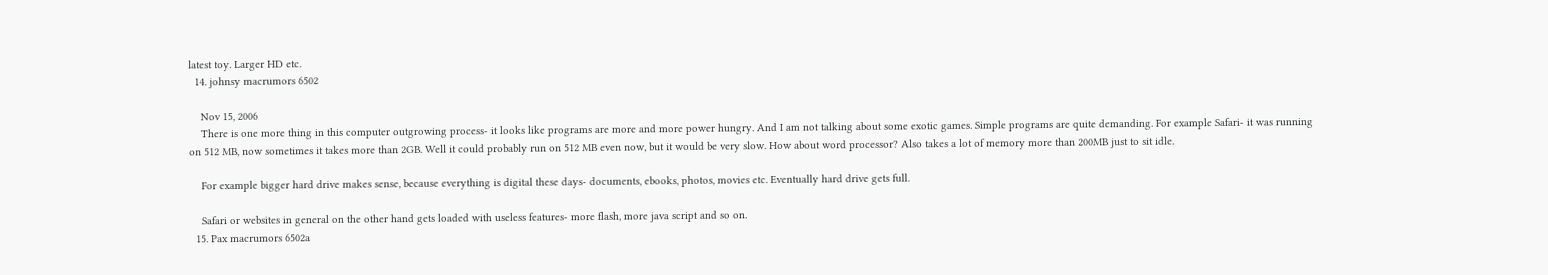latest toy. Larger HD etc.
  14. johnsy macrumors 6502

    Nov 15, 2006
    There is one more thing in this computer outgrowing process- it looks like programs are more and more power hungry. And I am not talking about some exotic games. Simple programs are quite demanding. For example Safari- it was running on 512 MB, now sometimes it takes more than 2GB. Well it could probably run on 512 MB even now, but it would be very slow. How about word processor? Also takes a lot of memory more than 200MB just to sit idle.

    For example bigger hard drive makes sense, because everything is digital these days- documents, ebooks, photos, movies etc. Eventually hard drive gets full.

    Safari or websites in general on the other hand gets loaded with useless features- more flash, more java script and so on.
  15. Pax macrumors 6502a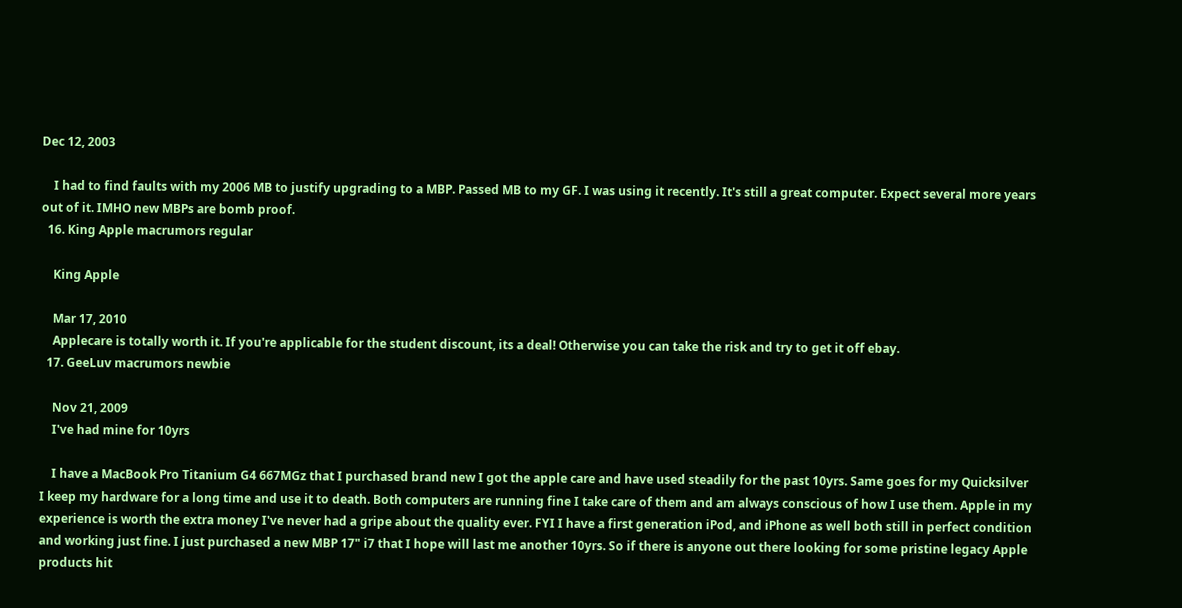Dec 12, 2003

    I had to find faults with my 2006 MB to justify upgrading to a MBP. Passed MB to my GF. I was using it recently. It's still a great computer. Expect several more years out of it. IMHO new MBPs are bomb proof.
  16. King Apple macrumors regular

    King Apple

    Mar 17, 2010
    Applecare is totally worth it. If you're applicable for the student discount, its a deal! Otherwise you can take the risk and try to get it off ebay.
  17. GeeLuv macrumors newbie

    Nov 21, 2009
    I've had mine for 10yrs

    I have a MacBook Pro Titanium G4 667MGz that I purchased brand new I got the apple care and have used steadily for the past 10yrs. Same goes for my Quicksilver I keep my hardware for a long time and use it to death. Both computers are running fine I take care of them and am always conscious of how I use them. Apple in my experience is worth the extra money I've never had a gripe about the quality ever. FYI I have a first generation iPod, and iPhone as well both still in perfect condition and working just fine. I just purchased a new MBP 17" i7 that I hope will last me another 10yrs. So if there is anyone out there looking for some pristine legacy Apple products hit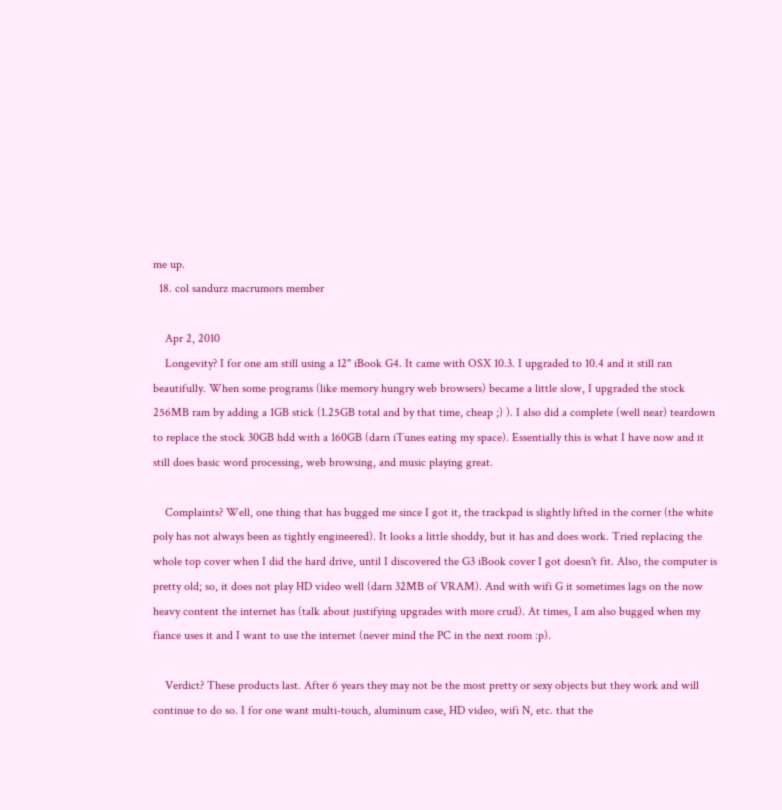me up.
  18. col sandurz macrumors member

    Apr 2, 2010
    Longevity? I for one am still using a 12" iBook G4. It came with OSX 10.3. I upgraded to 10.4 and it still ran beautifully. When some programs (like memory hungry web browsers) became a little slow, I upgraded the stock 256MB ram by adding a 1GB stick (1.25GB total and by that time, cheap ;) ). I also did a complete (well near) teardown to replace the stock 30GB hdd with a 160GB (darn iTunes eating my space). Essentially this is what I have now and it still does basic word processing, web browsing, and music playing great.

    Complaints? Well, one thing that has bugged me since I got it, the trackpad is slightly lifted in the corner (the white poly has not always been as tightly engineered). It looks a little shoddy, but it has and does work. Tried replacing the whole top cover when I did the hard drive, until I discovered the G3 iBook cover I got doesn't fit. Also, the computer is pretty old; so, it does not play HD video well (darn 32MB of VRAM). And with wifi G it sometimes lags on the now heavy content the internet has (talk about justifying upgrades with more crud). At times, I am also bugged when my fiance uses it and I want to use the internet (never mind the PC in the next room :p).

    Verdict? These products last. After 6 years they may not be the most pretty or sexy objects but they work and will continue to do so. I for one want multi-touch, aluminum case, HD video, wifi N, etc. that the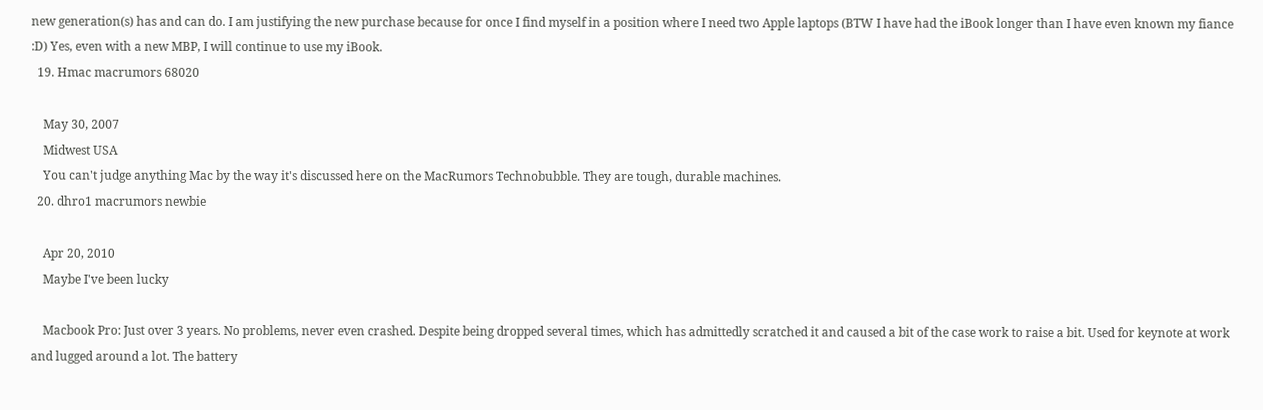new generation(s) has and can do. I am justifying the new purchase because for once I find myself in a position where I need two Apple laptops (BTW I have had the iBook longer than I have even known my fiance :D) Yes, even with a new MBP, I will continue to use my iBook.
  19. Hmac macrumors 68020

    May 30, 2007
    Midwest USA
    You can't judge anything Mac by the way it's discussed here on the MacRumors Technobubble. They are tough, durable machines.
  20. dhro1 macrumors newbie

    Apr 20, 2010
    Maybe I've been lucky

    Macbook Pro: Just over 3 years. No problems, never even crashed. Despite being dropped several times, which has admittedly scratched it and caused a bit of the case work to raise a bit. Used for keynote at work and lugged around a lot. The battery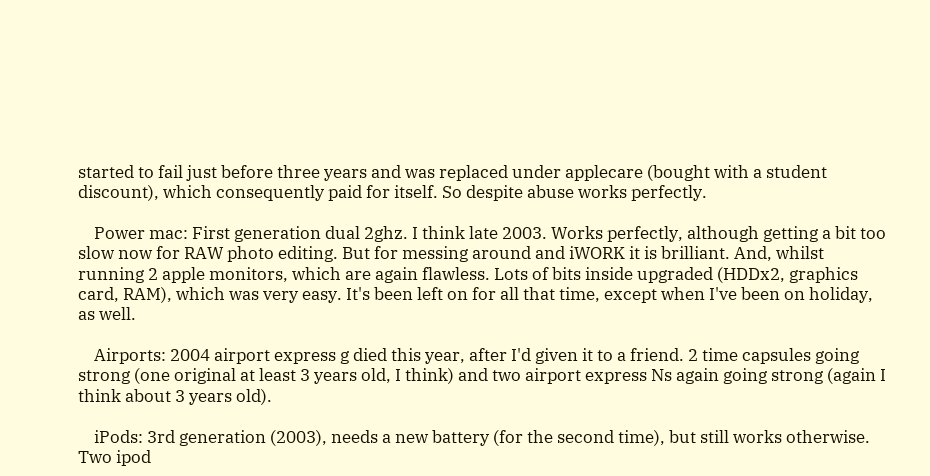started to fail just before three years and was replaced under applecare (bought with a student discount), which consequently paid for itself. So despite abuse works perfectly.

    Power mac: First generation dual 2ghz. I think late 2003. Works perfectly, although getting a bit too slow now for RAW photo editing. But for messing around and iWORK it is brilliant. And, whilst running 2 apple monitors, which are again flawless. Lots of bits inside upgraded (HDDx2, graphics card, RAM), which was very easy. It's been left on for all that time, except when I've been on holiday, as well.

    Airports: 2004 airport express g died this year, after I'd given it to a friend. 2 time capsules going strong (one original at least 3 years old, I think) and two airport express Ns again going strong (again I think about 3 years old).

    iPods: 3rd generation (2003), needs a new battery (for the second time), but still works otherwise. Two ipod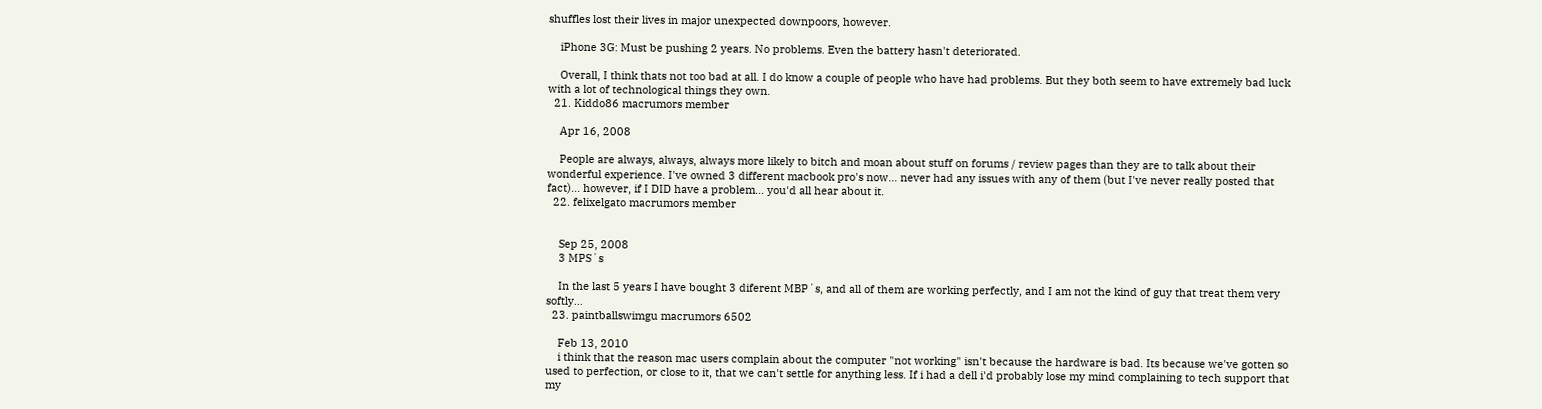shuffles lost their lives in major unexpected downpoors, however.

    iPhone 3G: Must be pushing 2 years. No problems. Even the battery hasn't deteriorated.

    Overall, I think thats not too bad at all. I do know a couple of people who have had problems. But they both seem to have extremely bad luck with a lot of technological things they own.
  21. Kiddo86 macrumors member

    Apr 16, 2008

    People are always, always, always more likely to bitch and moan about stuff on forums / review pages than they are to talk about their wonderful experience. I've owned 3 different macbook pro's now... never had any issues with any of them (but I've never really posted that fact)... however, if I DID have a problem... you'd all hear about it.
  22. felixelgato macrumors member


    Sep 25, 2008
    3 MPS´s

    In the last 5 years I have bought 3 diferent MBP´s, and all of them are working perfectly, and I am not the kind of guy that treat them very softly...
  23. paintballswimgu macrumors 6502

    Feb 13, 2010
    i think that the reason mac users complain about the computer "not working" isn't because the hardware is bad. Its because we've gotten so used to perfection, or close to it, that we can't settle for anything less. If i had a dell i'd probably lose my mind complaining to tech support that my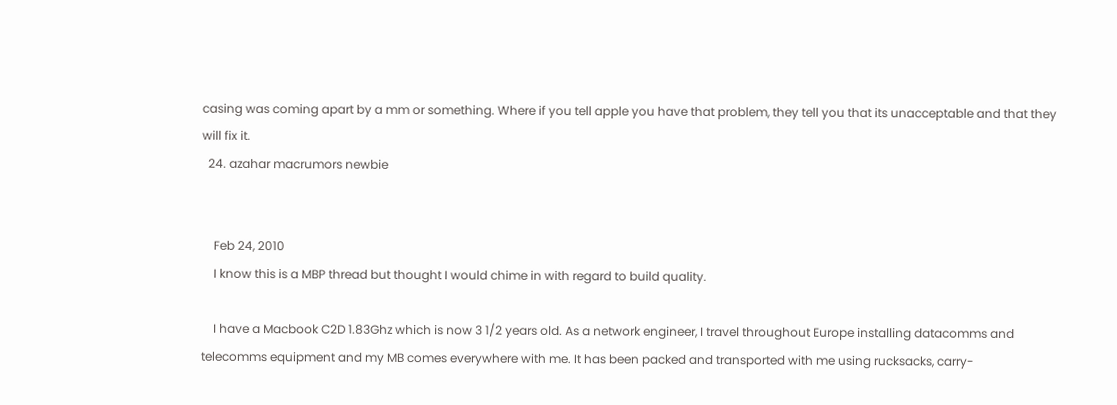casing was coming apart by a mm or something. Where if you tell apple you have that problem, they tell you that its unacceptable and that they will fix it.
  24. azahar macrumors newbie


    Feb 24, 2010
    I know this is a MBP thread but thought I would chime in with regard to build quality.

    I have a Macbook C2D 1.83Ghz which is now 3 1/2 years old. As a network engineer, I travel throughout Europe installing datacomms and telecomms equipment and my MB comes everywhere with me. It has been packed and transported with me using rucksacks, carry-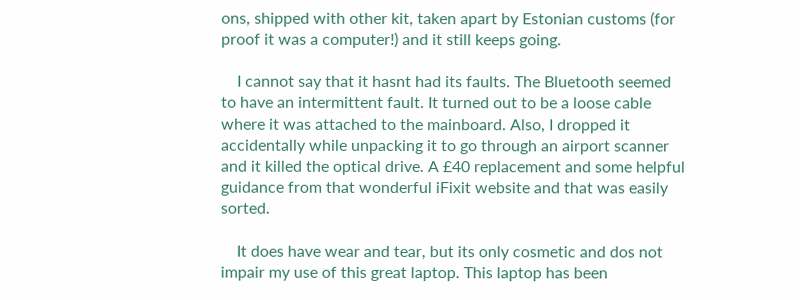ons, shipped with other kit, taken apart by Estonian customs (for proof it was a computer!) and it still keeps going.

    I cannot say that it hasnt had its faults. The Bluetooth seemed to have an intermittent fault. It turned out to be a loose cable where it was attached to the mainboard. Also, I dropped it accidentally while unpacking it to go through an airport scanner and it killed the optical drive. A £40 replacement and some helpful guidance from that wonderful iFixit website and that was easily sorted.

    It does have wear and tear, but its only cosmetic and dos not impair my use of this great laptop. This laptop has been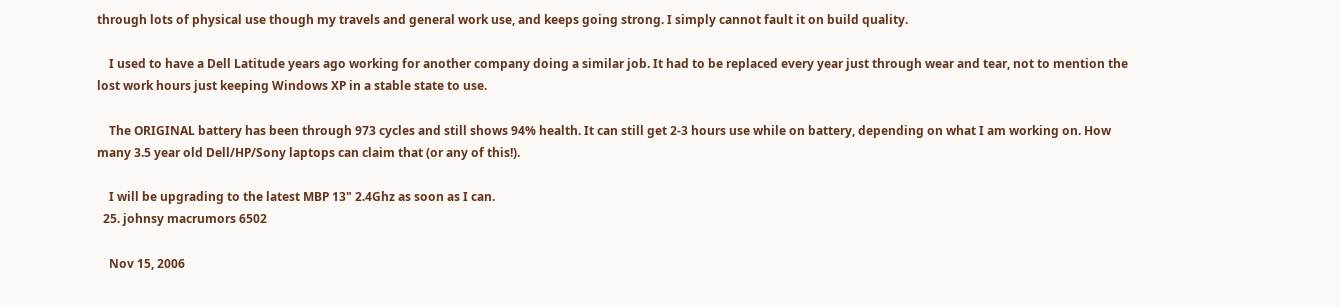through lots of physical use though my travels and general work use, and keeps going strong. I simply cannot fault it on build quality.

    I used to have a Dell Latitude years ago working for another company doing a similar job. It had to be replaced every year just through wear and tear, not to mention the lost work hours just keeping Windows XP in a stable state to use.

    The ORIGINAL battery has been through 973 cycles and still shows 94% health. It can still get 2-3 hours use while on battery, depending on what I am working on. How many 3.5 year old Dell/HP/Sony laptops can claim that (or any of this!).

    I will be upgrading to the latest MBP 13" 2.4Ghz as soon as I can.
  25. johnsy macrumors 6502

    Nov 15, 2006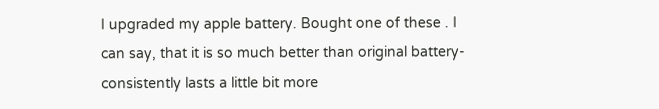I upgraded my apple battery. Bought one of these . I can say, that it is so much better than original battery- consistently lasts a little bit more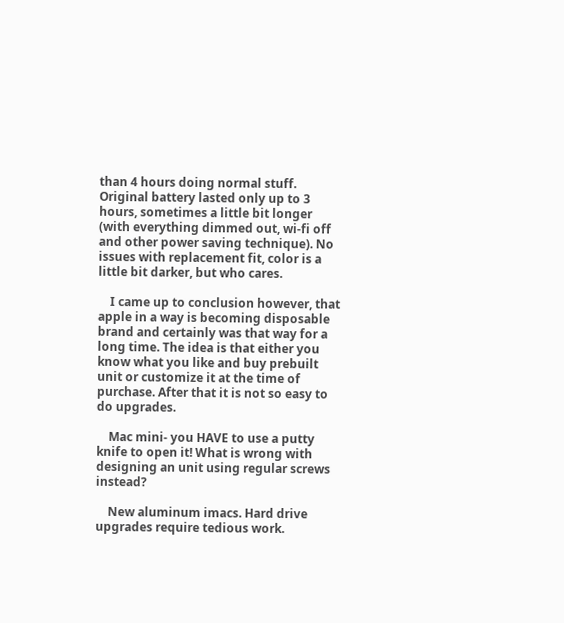than 4 hours doing normal stuff. Original battery lasted only up to 3 hours, sometimes a little bit longer (with everything dimmed out, wi-fi off and other power saving technique). No issues with replacement fit, color is a little bit darker, but who cares.

    I came up to conclusion however, that apple in a way is becoming disposable brand and certainly was that way for a long time. The idea is that either you know what you like and buy prebuilt unit or customize it at the time of purchase. After that it is not so easy to do upgrades.

    Mac mini- you HAVE to use a putty knife to open it! What is wrong with designing an unit using regular screws instead?

    New aluminum imacs. Hard drive upgrades require tedious work.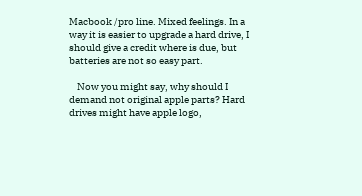Macbook /pro line. Mixed feelings. In a way it is easier to upgrade a hard drive, I should give a credit where is due, but batteries are not so easy part.

    Now you might say, why should I demand not original apple parts? Hard drives might have apple logo,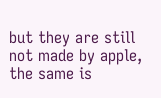but they are still not made by apple, the same is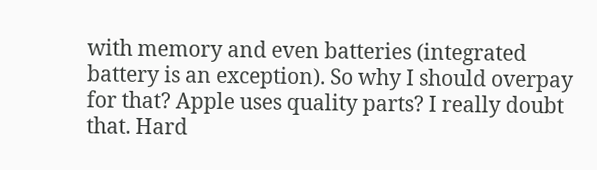with memory and even batteries (integrated battery is an exception). So why I should overpay for that? Apple uses quality parts? I really doubt that. Hard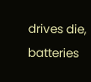drives die, batteries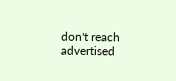don't reach advertised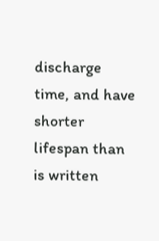discharge time, and have shorter lifespan than is written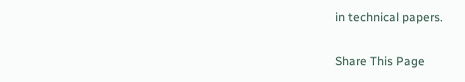in technical papers.

Share This Page